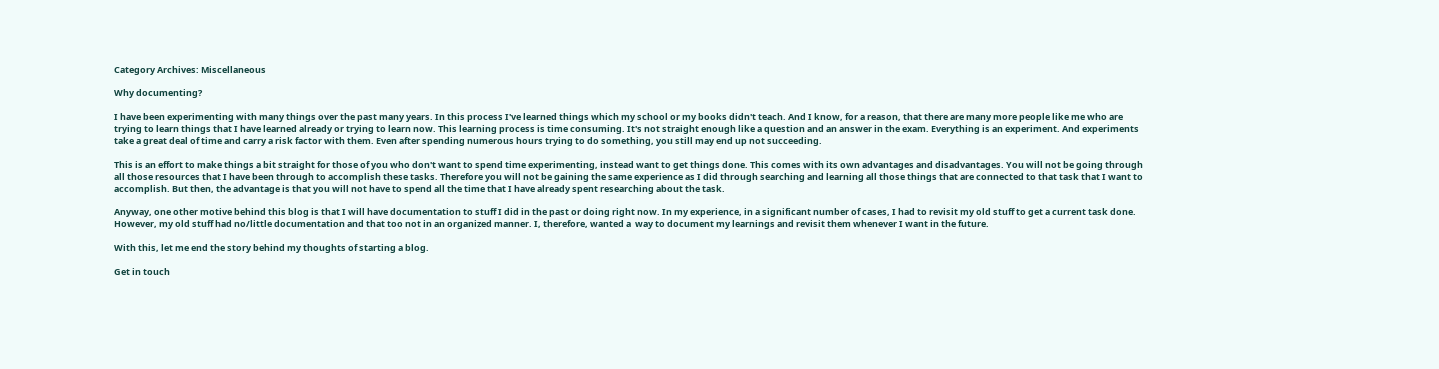Category Archives: Miscellaneous

Why documenting?

I have been experimenting with many things over the past many years. In this process I've learned things which my school or my books didn't teach. And I know, for a reason, that there are many more people like me who are trying to learn things that I have learned already or trying to learn now. This learning process is time consuming. It's not straight enough like a question and an answer in the exam. Everything is an experiment. And experiments take a great deal of time and carry a risk factor with them. Even after spending numerous hours trying to do something, you still may end up not succeeding.

This is an effort to make things a bit straight for those of you who don't want to spend time experimenting, instead want to get things done. This comes with its own advantages and disadvantages. You will not be going through all those resources that I have been through to accomplish these tasks. Therefore you will not be gaining the same experience as I did through searching and learning all those things that are connected to that task that I want to accomplish. But then, the advantage is that you will not have to spend all the time that I have already spent researching about the task.

Anyway, one other motive behind this blog is that I will have documentation to stuff I did in the past or doing right now. In my experience, in a significant number of cases, I had to revisit my old stuff to get a current task done. However, my old stuff had no/little documentation and that too not in an organized manner. I, therefore, wanted a  way to document my learnings and revisit them whenever I want in the future.

With this, let me end the story behind my thoughts of starting a blog.

Get in touch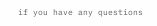if you have any questions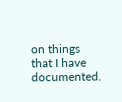on things that I have documented.